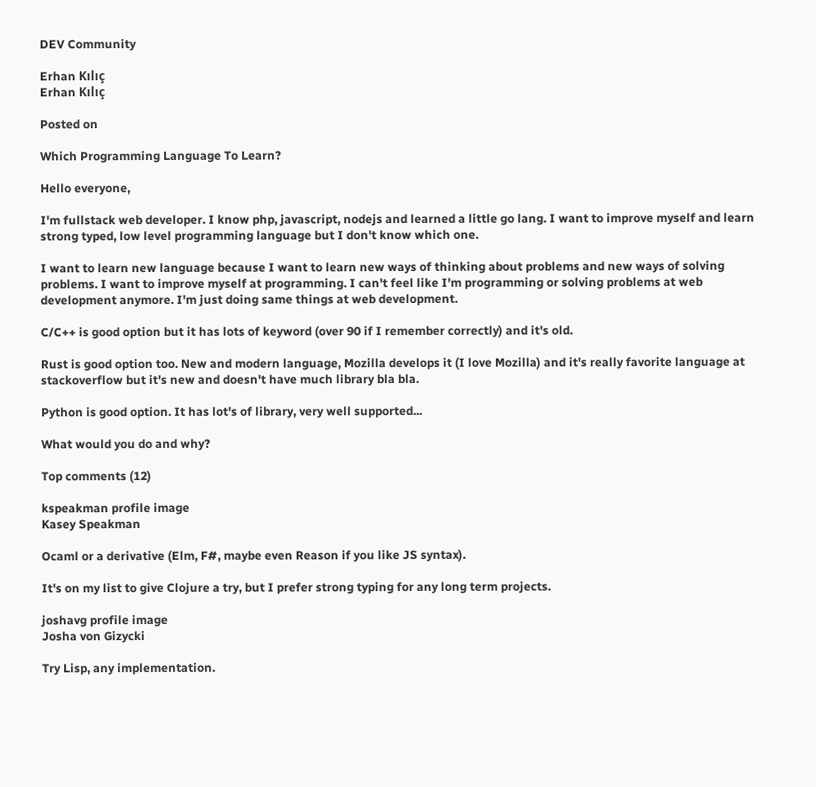DEV Community

Erhan Kılıç
Erhan Kılıç

Posted on

Which Programming Language To Learn?

Hello everyone,

I'm fullstack web developer. I know php, javascript, nodejs and learned a little go lang. I want to improve myself and learn strong typed, low level programming language but I don't know which one.

I want to learn new language because I want to learn new ways of thinking about problems and new ways of solving problems. I want to improve myself at programming. I can't feel like I'm programming or solving problems at web development anymore. I'm just doing same things at web development.

C/C++ is good option but it has lots of keyword (over 90 if I remember correctly) and it's old.

Rust is good option too. New and modern language, Mozilla develops it (I love Mozilla) and it's really favorite language at stackoverflow but it's new and doesn't have much library bla bla.

Python is good option. It has lot's of library, very well supported...

What would you do and why?

Top comments (12)

kspeakman profile image
Kasey Speakman

Ocaml or a derivative (Elm, F#, maybe even Reason if you like JS syntax).

It's on my list to give Clojure a try, but I prefer strong typing for any long term projects.

joshavg profile image
Josha von Gizycki

Try Lisp, any implementation.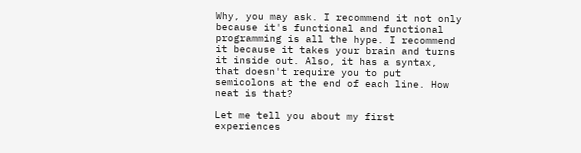Why, you may ask. I recommend it not only because it's functional and functional programming is all the hype. I recommend it because it takes your brain and turns it inside out. Also, it has a syntax, that doesn't require you to put semicolons at the end of each line. How neat is that?

Let me tell you about my first experiences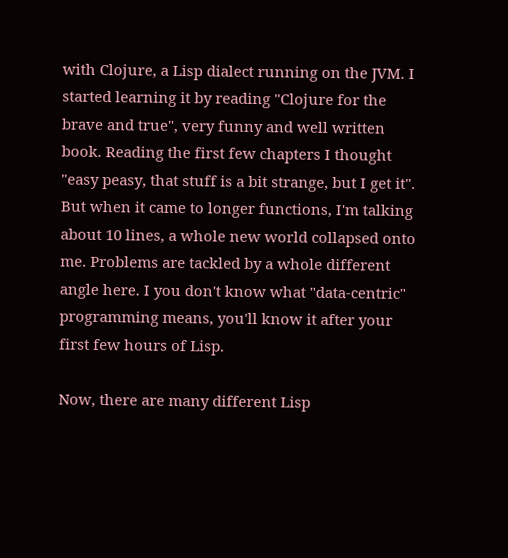with Clojure, a Lisp dialect running on the JVM. I started learning it by reading "Clojure for the brave and true", very funny and well written book. Reading the first few chapters I thought "easy peasy, that stuff is a bit strange, but I get it". But when it came to longer functions, I'm talking about 10 lines, a whole new world collapsed onto me. Problems are tackled by a whole different angle here. I you don't know what "data-centric" programming means, you'll know it after your first few hours of Lisp.

Now, there are many different Lisp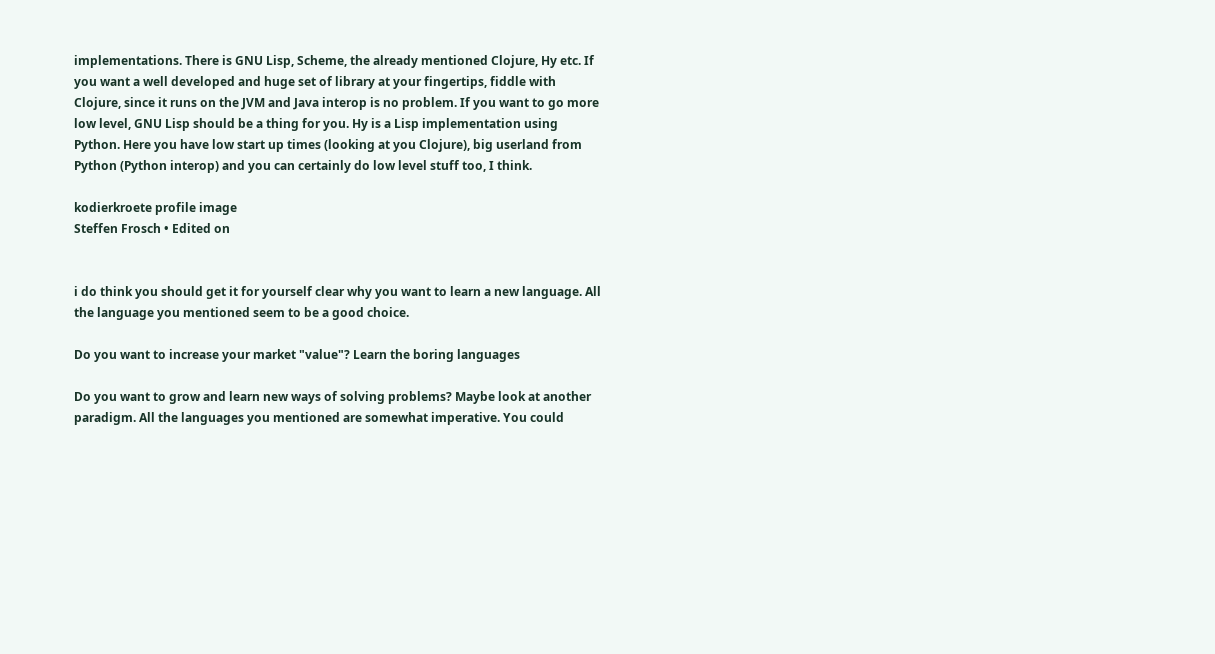implementations. There is GNU Lisp, Scheme, the already mentioned Clojure, Hy etc. If you want a well developed and huge set of library at your fingertips, fiddle with Clojure, since it runs on the JVM and Java interop is no problem. If you want to go more low level, GNU Lisp should be a thing for you. Hy is a Lisp implementation using Python. Here you have low start up times (looking at you Clojure), big userland from Python (Python interop) and you can certainly do low level stuff too, I think.

kodierkroete profile image
Steffen Frosch • Edited on


i do think you should get it for yourself clear why you want to learn a new language. All the language you mentioned seem to be a good choice.

Do you want to increase your market "value"? Learn the boring languages

Do you want to grow and learn new ways of solving problems? Maybe look at another paradigm. All the languages you mentioned are somewhat imperative. You could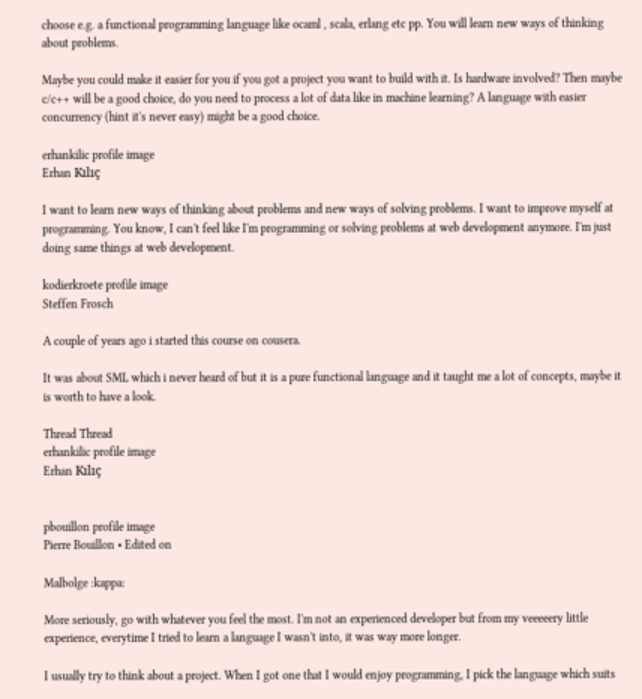choose e.g. a functional programming language like ocaml , scala, erlang etc pp. You will learn new ways of thinking about problems.

Maybe you could make it easier for you if you got a project you want to build with it. Is hardware involved? Then maybe c/c++ will be a good choice, do you need to process a lot of data like in machine learning? A language with easier concurrency (hint it's never easy) might be a good choice.

erhankilic profile image
Erhan Kılıç

I want to learn new ways of thinking about problems and new ways of solving problems. I want to improve myself at programming. You know, I can't feel like I'm programming or solving problems at web development anymore. I'm just doing same things at web development.

kodierkroete profile image
Steffen Frosch

A couple of years ago i started this course on cousera.

It was about SML which i never heard of but it is a pure functional language and it taught me a lot of concepts, maybe it is worth to have a look.

Thread Thread
erhankilic profile image
Erhan Kılıç


pbouillon profile image
Pierre Bouillon • Edited on

Malbolge :kappa:

More seriously, go with whatever you feel the most. I'm not an experienced developer but from my veeeeery little experience, everytime I tried to learn a language I wasn't into, it was way more longer.

I usually try to think about a project. When I got one that I would enjoy programming, I pick the language which suits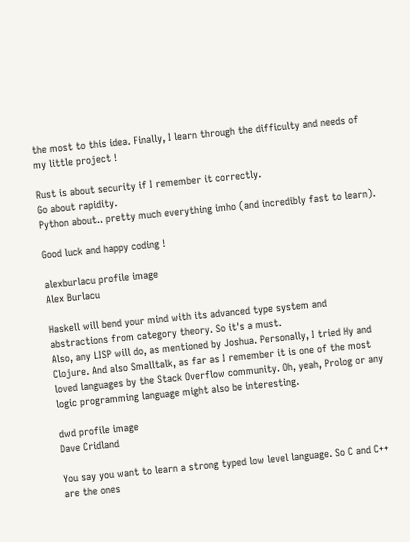the most to this idea. Finally, I learn through the difficulty and needs of my little project !

Rust is about security if I remember it correctly.
Go about rapidity.
Python about.. pretty much everything imho (and incredibly fast to learn).

Good luck and happy coding !

alexburlacu profile image
Alex Burlacu

Haskell will bend your mind with its advanced type system and abstractions from category theory. So it's a must.
Also, any LISP will do, as mentioned by Joshua. Personally, I tried Hy and Clojure. And also Smalltalk, as far as I remember it is one of the most loved languages by the Stack Overflow community. Oh, yeah, Prolog or any logic programming language might also be interesting.

dwd profile image
Dave Cridland

You say you want to learn a strong typed low level language. So C and C++ are the ones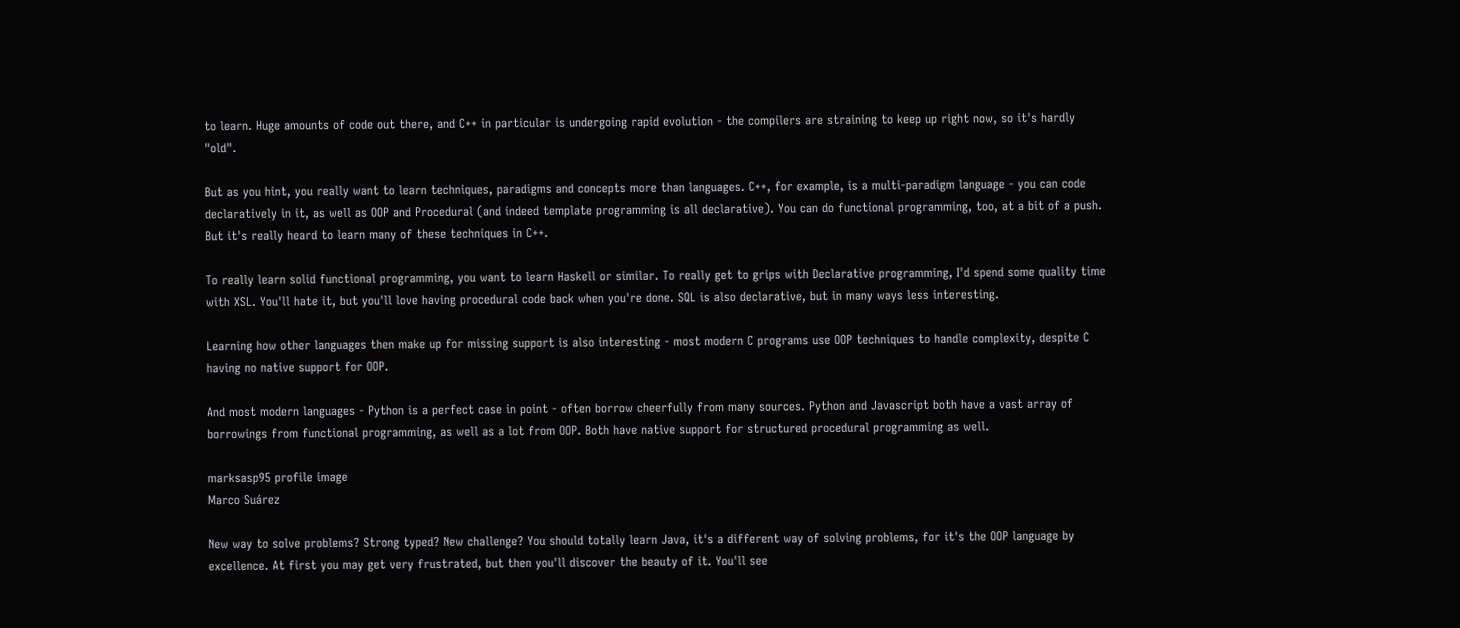to learn. Huge amounts of code out there, and C++ in particular is undergoing rapid evolution - the compilers are straining to keep up right now, so it's hardly "old".

But as you hint, you really want to learn techniques, paradigms and concepts more than languages. C++, for example, is a multi-paradigm language - you can code declaratively in it, as well as OOP and Procedural (and indeed template programming is all declarative). You can do functional programming, too, at a bit of a push. But it's really heard to learn many of these techniques in C++.

To really learn solid functional programming, you want to learn Haskell or similar. To really get to grips with Declarative programming, I'd spend some quality time with XSL. You'll hate it, but you'll love having procedural code back when you're done. SQL is also declarative, but in many ways less interesting.

Learning how other languages then make up for missing support is also interesting - most modern C programs use OOP techniques to handle complexity, despite C having no native support for OOP.

And most modern languages - Python is a perfect case in point - often borrow cheerfully from many sources. Python and Javascript both have a vast array of borrowings from functional programming, as well as a lot from OOP. Both have native support for structured procedural programming as well.

marksasp95 profile image
Marco Suárez

New way to solve problems? Strong typed? New challenge? You should totally learn Java, it's a different way of solving problems, for it's the OOP language by excellence. At first you may get very frustrated, but then you'll discover the beauty of it. You'll see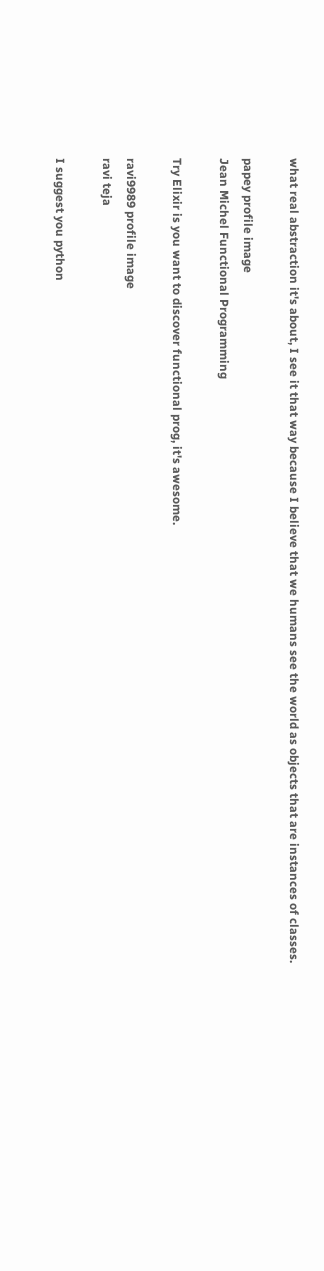what real abstraction it's about, I see it that way because I believe that we humans see the world as objects that are instances of classes.

papey profile image
Jean Michel Functional Programming

Try Elixir is you want to discover functional prog, it's awesome.

ravi9989 profile image
ravi teja

I suggest you python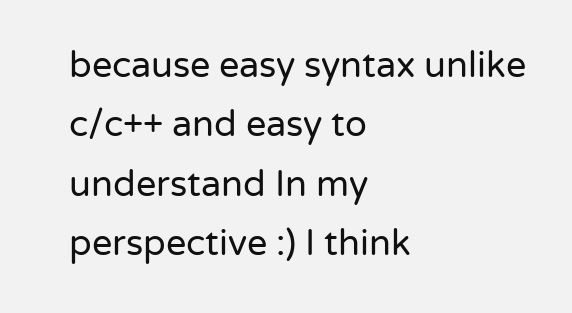because easy syntax unlike c/c++ and easy to understand In my perspective :) I think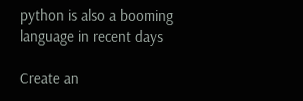python is also a booming language in recent days

Create an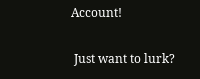Account!

 Just want to lurk?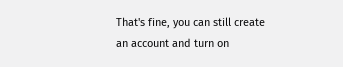That's fine, you can still create an account and turn on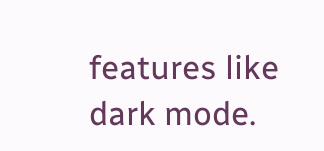features like  dark mode.